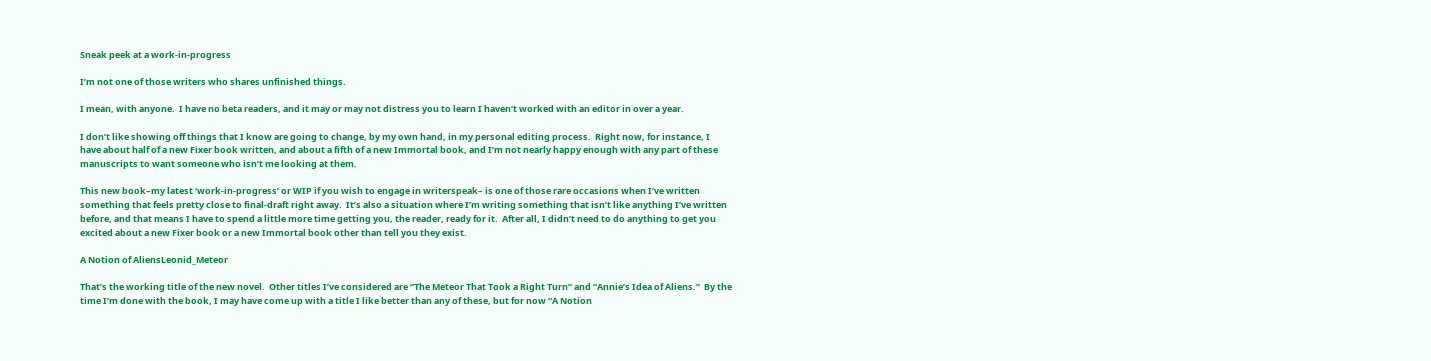Sneak peek at a work-in-progress

I’m not one of those writers who shares unfinished things.

I mean, with anyone.  I have no beta readers, and it may or may not distress you to learn I haven’t worked with an editor in over a year.

I don’t like showing off things that I know are going to change, by my own hand, in my personal editing process.  Right now, for instance, I have about half of a new Fixer book written, and about a fifth of a new Immortal book, and I’m not nearly happy enough with any part of these manuscripts to want someone who isn’t me looking at them.

This new book–my latest ‘work-in-progress’ or WIP if you wish to engage in writerspeak– is one of those rare occasions when I’ve written something that feels pretty close to final-draft right away.  It’s also a situation where I’m writing something that isn’t like anything I’ve written before, and that means I have to spend a little more time getting you, the reader, ready for it.  After all, I didn’t need to do anything to get you excited about a new Fixer book or a new Immortal book other than tell you they exist.

A Notion of AliensLeonid_Meteor

That’s the working title of the new novel.  Other titles I’ve considered are “The Meteor That Took a Right Turn” and “Annie’s Idea of Aliens.”  By the time I’m done with the book, I may have come up with a title I like better than any of these, but for now “A Notion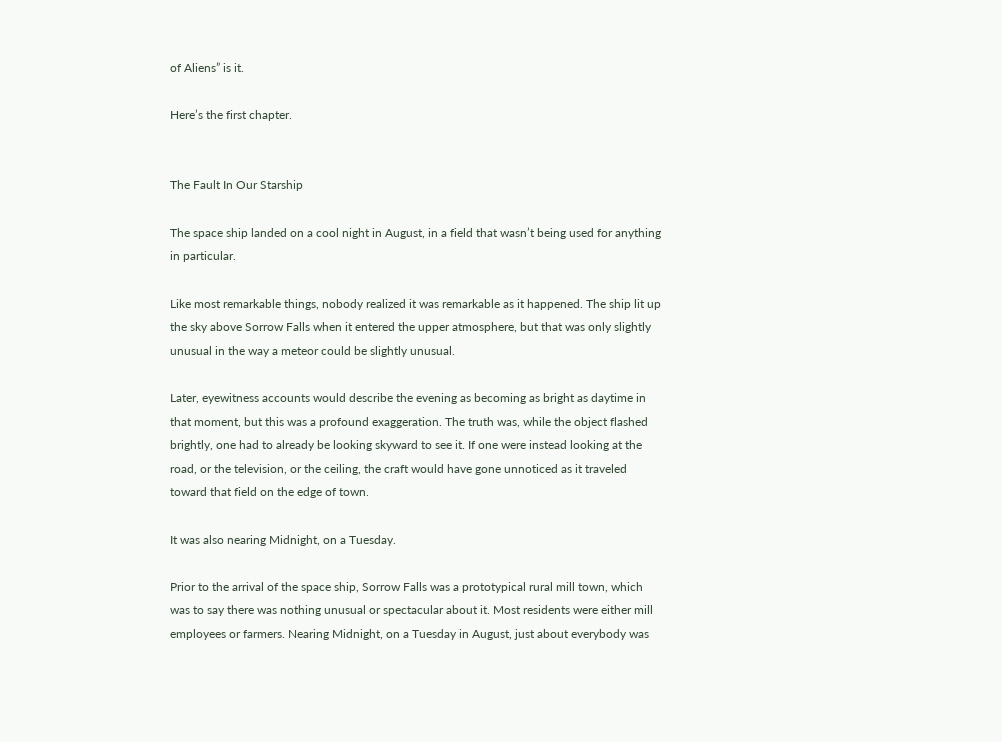of Aliens” is it.

Here’s the first chapter.


The Fault In Our Starship

The space ship landed on a cool night in August, in a field that wasn’t being used for anything in particular.

Like most remarkable things, nobody realized it was remarkable as it happened. The ship lit up the sky above Sorrow Falls when it entered the upper atmosphere, but that was only slightly unusual in the way a meteor could be slightly unusual.

Later, eyewitness accounts would describe the evening as becoming as bright as daytime in that moment, but this was a profound exaggeration. The truth was, while the object flashed brightly, one had to already be looking skyward to see it. If one were instead looking at the road, or the television, or the ceiling, the craft would have gone unnoticed as it traveled toward that field on the edge of town.

It was also nearing Midnight, on a Tuesday.

Prior to the arrival of the space ship, Sorrow Falls was a prototypical rural mill town, which was to say there was nothing unusual or spectacular about it. Most residents were either mill employees or farmers. Nearing Midnight, on a Tuesday in August, just about everybody was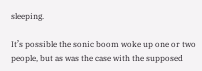sleeping.

It’s possible the sonic boom woke up one or two people, but as was the case with the supposed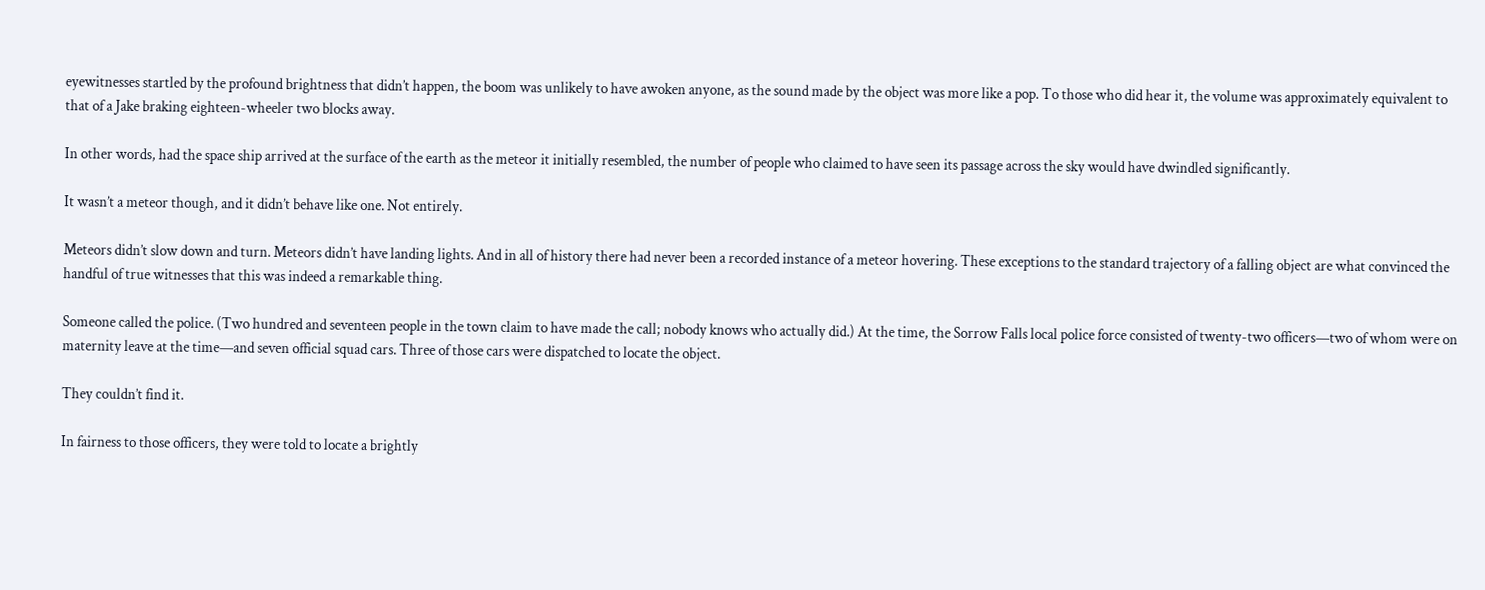eyewitnesses startled by the profound brightness that didn’t happen, the boom was unlikely to have awoken anyone, as the sound made by the object was more like a pop. To those who did hear it, the volume was approximately equivalent to that of a Jake braking eighteen-wheeler two blocks away.

In other words, had the space ship arrived at the surface of the earth as the meteor it initially resembled, the number of people who claimed to have seen its passage across the sky would have dwindled significantly.

It wasn’t a meteor though, and it didn’t behave like one. Not entirely.

Meteors didn’t slow down and turn. Meteors didn’t have landing lights. And in all of history there had never been a recorded instance of a meteor hovering. These exceptions to the standard trajectory of a falling object are what convinced the handful of true witnesses that this was indeed a remarkable thing.

Someone called the police. (Two hundred and seventeen people in the town claim to have made the call; nobody knows who actually did.) At the time, the Sorrow Falls local police force consisted of twenty-two officers—two of whom were on maternity leave at the time—and seven official squad cars. Three of those cars were dispatched to locate the object.

They couldn’t find it.

In fairness to those officers, they were told to locate a brightly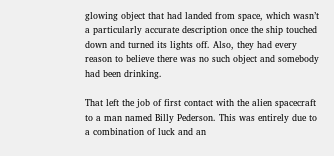glowing object that had landed from space, which wasn’t a particularly accurate description once the ship touched down and turned its lights off. Also, they had every reason to believe there was no such object and somebody had been drinking.

That left the job of first contact with the alien spacecraft to a man named Billy Pederson. This was entirely due to a combination of luck and an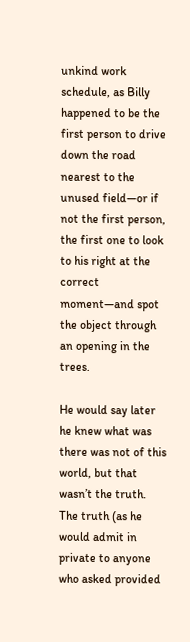unkind work schedule, as Billy happened to be the first person to drive down the road nearest to the unused field—or if not the first person, the first one to look to his right at the correct moment—and spot the object through an opening in the trees.

He would say later he knew what was there was not of this world, but that wasn’t the truth. The truth (as he would admit in private to anyone who asked provided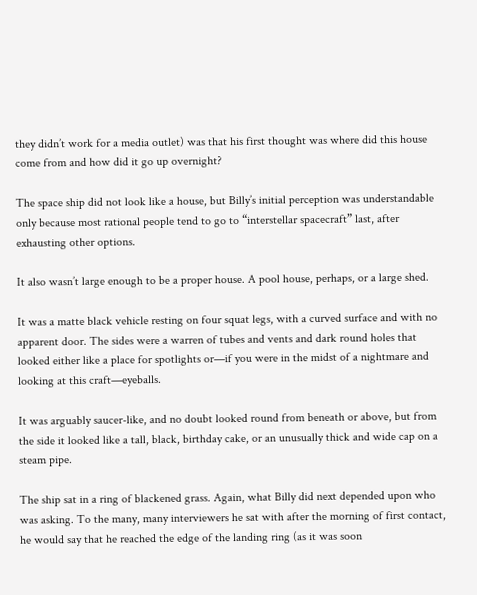they didn’t work for a media outlet) was that his first thought was where did this house come from and how did it go up overnight?

The space ship did not look like a house, but Billy’s initial perception was understandable only because most rational people tend to go to “interstellar spacecraft” last, after exhausting other options.

It also wasn’t large enough to be a proper house. A pool house, perhaps, or a large shed.

It was a matte black vehicle resting on four squat legs, with a curved surface and with no apparent door. The sides were a warren of tubes and vents and dark round holes that looked either like a place for spotlights or—if you were in the midst of a nightmare and looking at this craft—eyeballs.

It was arguably saucer-like, and no doubt looked round from beneath or above, but from the side it looked like a tall, black, birthday cake, or an unusually thick and wide cap on a steam pipe.

The ship sat in a ring of blackened grass. Again, what Billy did next depended upon who was asking. To the many, many interviewers he sat with after the morning of first contact, he would say that he reached the edge of the landing ring (as it was soon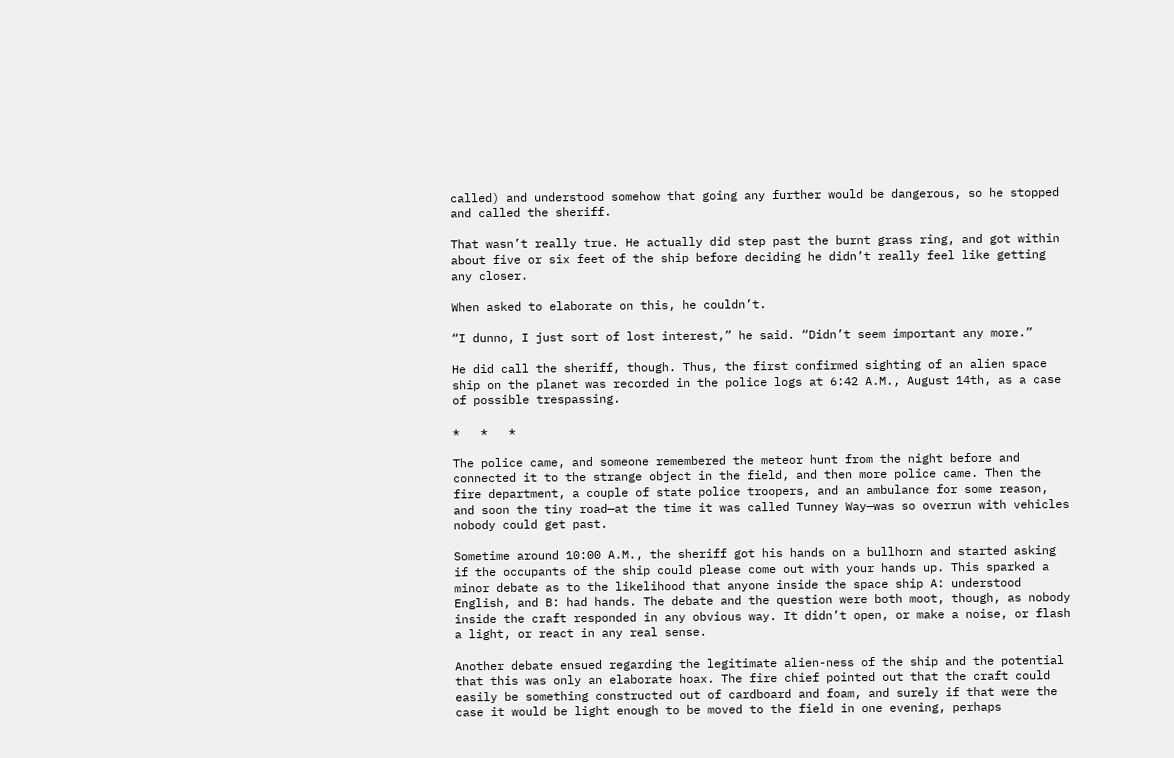called) and understood somehow that going any further would be dangerous, so he stopped and called the sheriff.

That wasn’t really true. He actually did step past the burnt grass ring, and got within about five or six feet of the ship before deciding he didn’t really feel like getting any closer.

When asked to elaborate on this, he couldn’t.

“I dunno, I just sort of lost interest,” he said. “Didn’t seem important any more.”

He did call the sheriff, though. Thus, the first confirmed sighting of an alien space ship on the planet was recorded in the police logs at 6:42 A.M., August 14th, as a case of possible trespassing.

*   *   *

The police came, and someone remembered the meteor hunt from the night before and connected it to the strange object in the field, and then more police came. Then the fire department, a couple of state police troopers, and an ambulance for some reason, and soon the tiny road—at the time it was called Tunney Way—was so overrun with vehicles nobody could get past.

Sometime around 10:00 A.M., the sheriff got his hands on a bullhorn and started asking if the occupants of the ship could please come out with your hands up. This sparked a minor debate as to the likelihood that anyone inside the space ship A: understood English, and B: had hands. The debate and the question were both moot, though, as nobody inside the craft responded in any obvious way. It didn’t open, or make a noise, or flash a light, or react in any real sense.

Another debate ensued regarding the legitimate alien-ness of the ship and the potential that this was only an elaborate hoax. The fire chief pointed out that the craft could easily be something constructed out of cardboard and foam, and surely if that were the case it would be light enough to be moved to the field in one evening, perhaps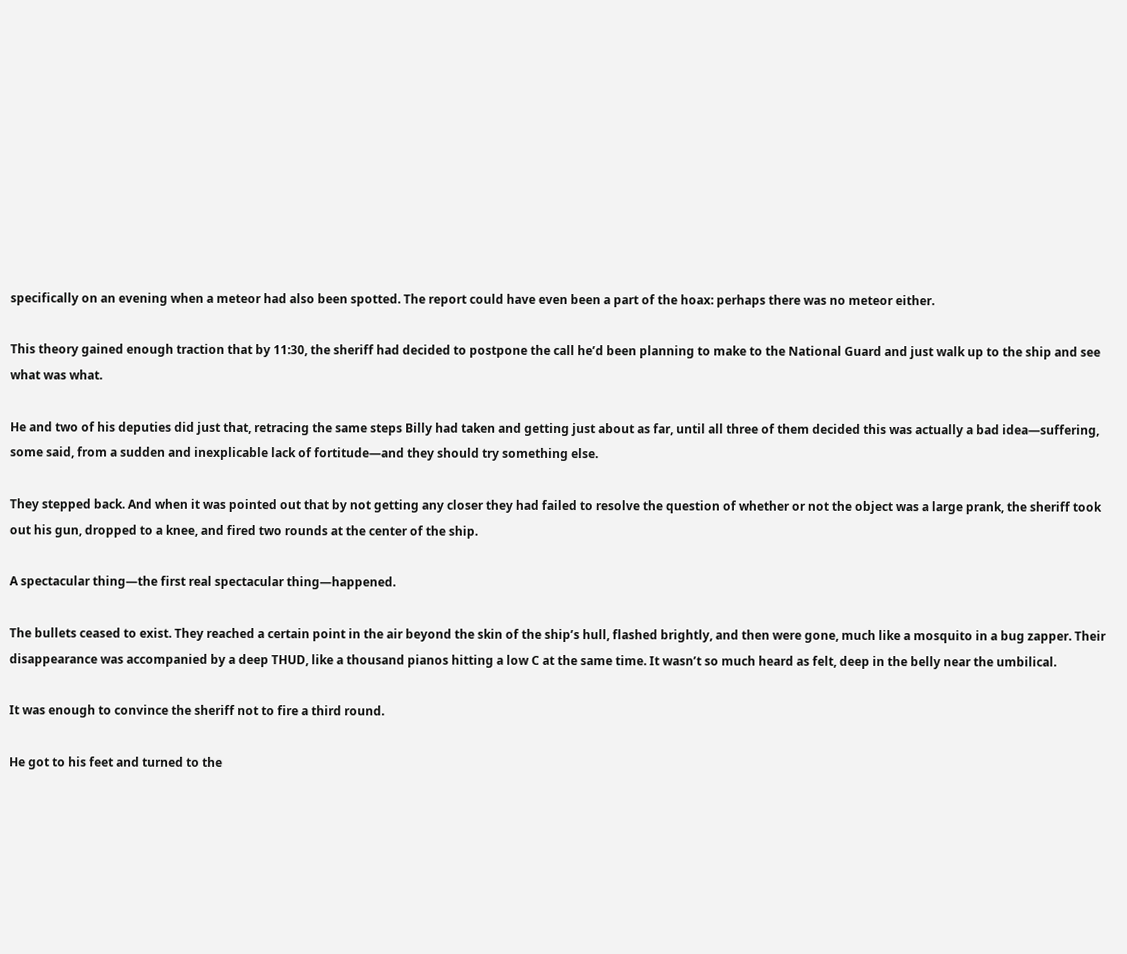specifically on an evening when a meteor had also been spotted. The report could have even been a part of the hoax: perhaps there was no meteor either.

This theory gained enough traction that by 11:30, the sheriff had decided to postpone the call he’d been planning to make to the National Guard and just walk up to the ship and see what was what.

He and two of his deputies did just that, retracing the same steps Billy had taken and getting just about as far, until all three of them decided this was actually a bad idea—suffering, some said, from a sudden and inexplicable lack of fortitude—and they should try something else.

They stepped back. And when it was pointed out that by not getting any closer they had failed to resolve the question of whether or not the object was a large prank, the sheriff took out his gun, dropped to a knee, and fired two rounds at the center of the ship.

A spectacular thing—the first real spectacular thing—happened.

The bullets ceased to exist. They reached a certain point in the air beyond the skin of the ship’s hull, flashed brightly, and then were gone, much like a mosquito in a bug zapper. Their disappearance was accompanied by a deep THUD, like a thousand pianos hitting a low C at the same time. It wasn’t so much heard as felt, deep in the belly near the umbilical.

It was enough to convince the sheriff not to fire a third round.

He got to his feet and turned to the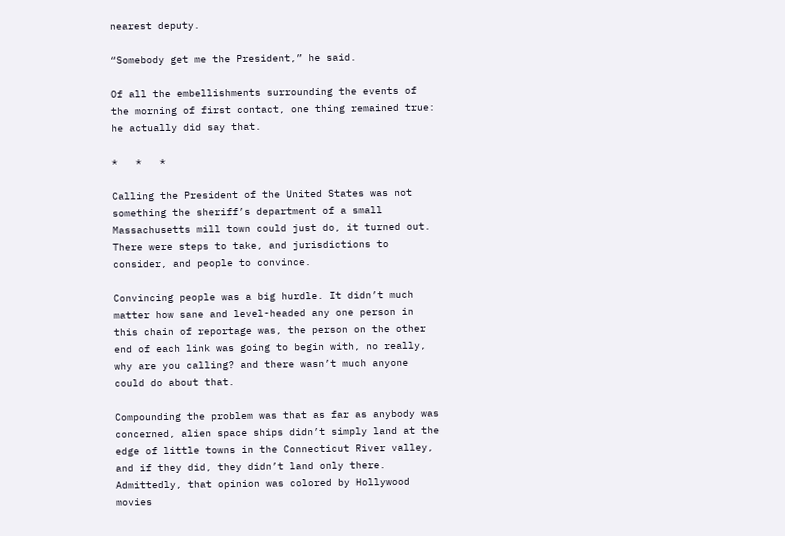nearest deputy.

“Somebody get me the President,” he said.

Of all the embellishments surrounding the events of the morning of first contact, one thing remained true: he actually did say that.

*   *   *

Calling the President of the United States was not something the sheriff’s department of a small Massachusetts mill town could just do, it turned out. There were steps to take, and jurisdictions to consider, and people to convince.

Convincing people was a big hurdle. It didn’t much matter how sane and level-headed any one person in this chain of reportage was, the person on the other end of each link was going to begin with, no really, why are you calling? and there wasn’t much anyone could do about that.

Compounding the problem was that as far as anybody was concerned, alien space ships didn’t simply land at the edge of little towns in the Connecticut River valley, and if they did, they didn’t land only there. Admittedly, that opinion was colored by Hollywood movies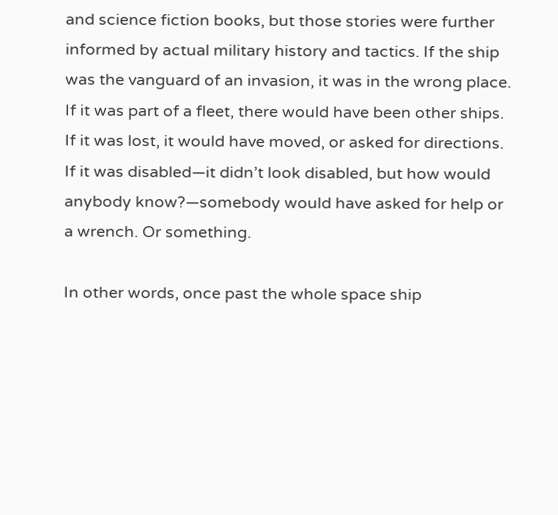and science fiction books, but those stories were further informed by actual military history and tactics. If the ship was the vanguard of an invasion, it was in the wrong place. If it was part of a fleet, there would have been other ships. If it was lost, it would have moved, or asked for directions. If it was disabled—it didn’t look disabled, but how would anybody know?—somebody would have asked for help or a wrench. Or something.

In other words, once past the whole space ship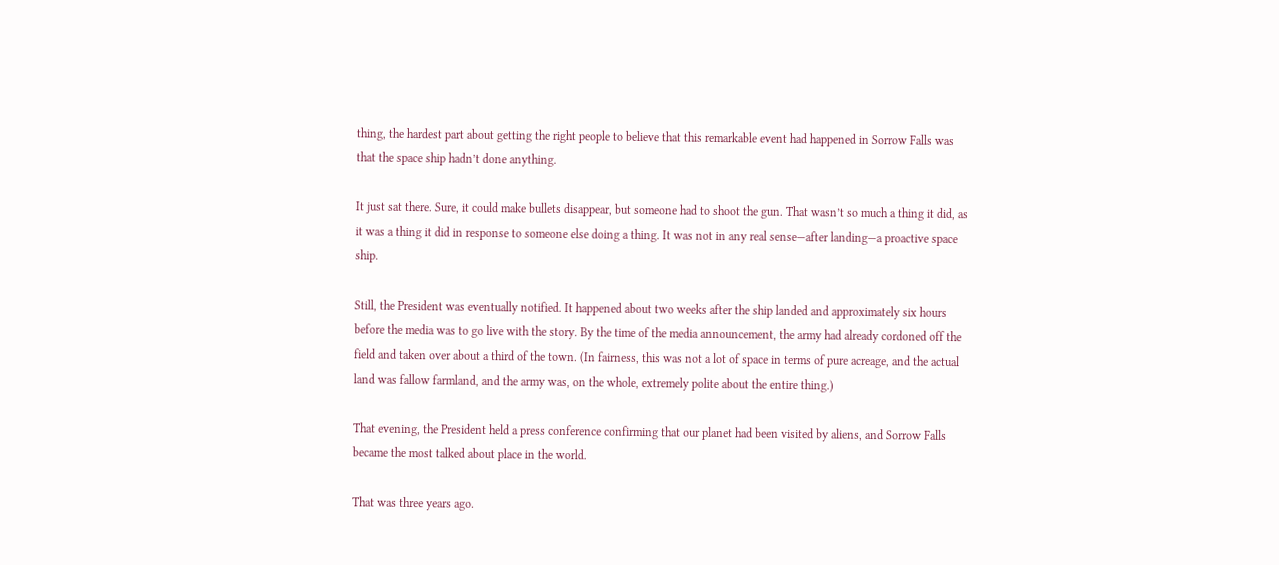thing, the hardest part about getting the right people to believe that this remarkable event had happened in Sorrow Falls was that the space ship hadn’t done anything.

It just sat there. Sure, it could make bullets disappear, but someone had to shoot the gun. That wasn’t so much a thing it did, as it was a thing it did in response to someone else doing a thing. It was not in any real sense—after landing—a proactive space ship.

Still, the President was eventually notified. It happened about two weeks after the ship landed and approximately six hours before the media was to go live with the story. By the time of the media announcement, the army had already cordoned off the field and taken over about a third of the town. (In fairness, this was not a lot of space in terms of pure acreage, and the actual land was fallow farmland, and the army was, on the whole, extremely polite about the entire thing.)

That evening, the President held a press conference confirming that our planet had been visited by aliens, and Sorrow Falls became the most talked about place in the world.

That was three years ago.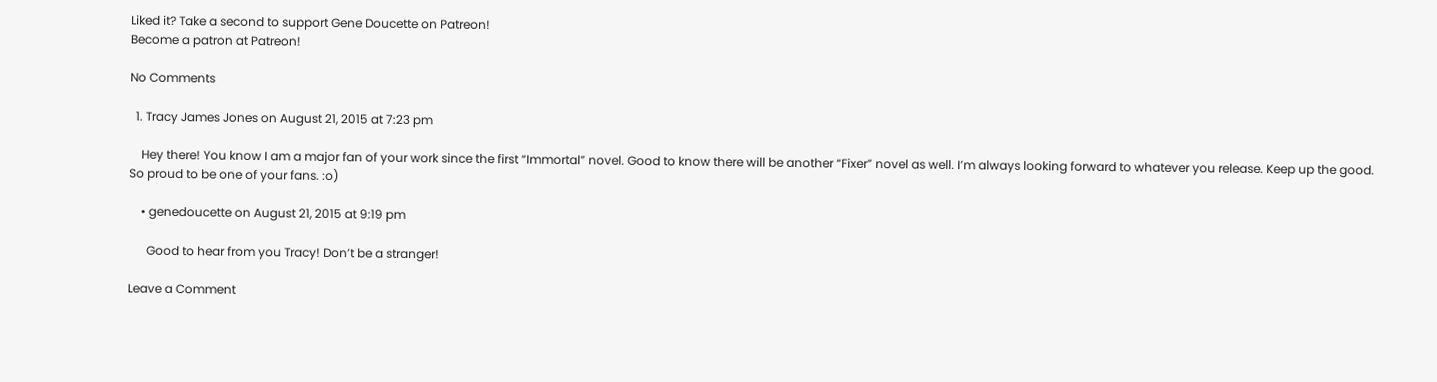Liked it? Take a second to support Gene Doucette on Patreon!
Become a patron at Patreon!

No Comments

  1. Tracy James Jones on August 21, 2015 at 7:23 pm

    Hey there! You know I am a major fan of your work since the first “Immortal” novel. Good to know there will be another “Fixer” novel as well. I’m always looking forward to whatever you release. Keep up the good. So proud to be one of your fans. :o)

    • genedoucette on August 21, 2015 at 9:19 pm

      Good to hear from you Tracy! Don’t be a stranger!

Leave a Comment